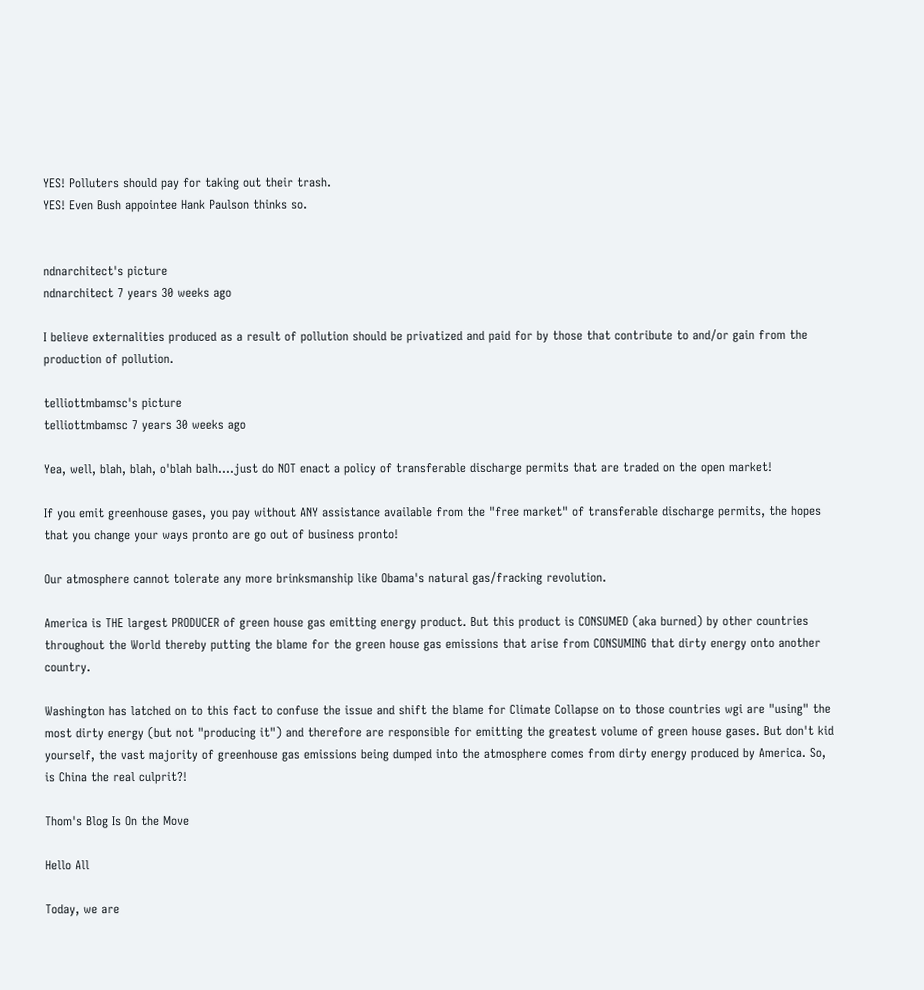YES! Polluters should pay for taking out their trash.
YES! Even Bush appointee Hank Paulson thinks so.


ndnarchitect's picture
ndnarchitect 7 years 30 weeks ago

I believe externalities produced as a result of pollution should be privatized and paid for by those that contribute to and/or gain from the production of pollution.

telliottmbamsc's picture
telliottmbamsc 7 years 30 weeks ago

Yea, well, blah, blah, o'blah balh....just do NOT enact a policy of transferable discharge permits that are traded on the open market!

If you emit greenhouse gases, you pay without ANY assistance available from the "free market" of transferable discharge permits, the hopes that you change your ways pronto are go out of business pronto!

Our atmosphere cannot tolerate any more brinksmanship like Obama's natural gas/fracking revolution.

America is THE largest PRODUCER of green house gas emitting energy product. But this product is CONSUMED (aka burned) by other countries throughout the World thereby putting the blame for the green house gas emissions that arise from CONSUMING that dirty energy onto another country.

Washington has latched on to this fact to confuse the issue and shift the blame for Climate Collapse on to those countries wgi are "using" the most dirty energy (but not "producing it") and therefore are responsible for emitting the greatest volume of green house gases. But don't kid yourself, the vast majority of greenhouse gas emissions being dumped into the atmosphere comes from dirty energy produced by America. So, is China the real culprit?!

Thom's Blog Is On the Move

Hello All

Today, we are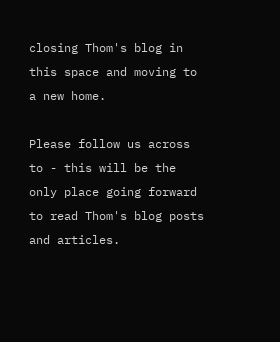closing Thom's blog in this space and moving to a new home.

Please follow us across to - this will be the only place going forward to read Thom's blog posts and articles.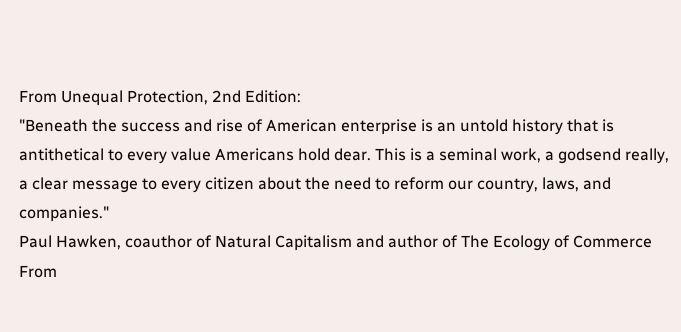From Unequal Protection, 2nd Edition:
"Beneath the success and rise of American enterprise is an untold history that is antithetical to every value Americans hold dear. This is a seminal work, a godsend really, a clear message to every citizen about the need to reform our country, laws, and companies."
Paul Hawken, coauthor of Natural Capitalism and author of The Ecology of Commerce
From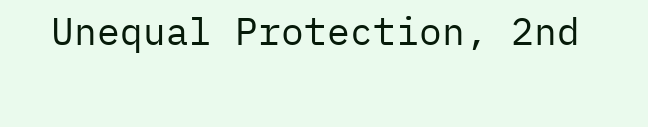Unequal Protection, 2nd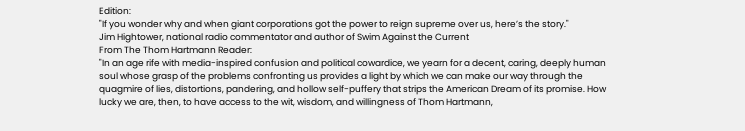Edition:
"If you wonder why and when giant corporations got the power to reign supreme over us, here’s the story."
Jim Hightower, national radio commentator and author of Swim Against the Current
From The Thom Hartmann Reader:
"In an age rife with media-inspired confusion and political cowardice, we yearn for a decent, caring, deeply human soul whose grasp of the problems confronting us provides a light by which we can make our way through the quagmire of lies, distortions, pandering, and hollow self-puffery that strips the American Dream of its promise. How lucky we are, then, to have access to the wit, wisdom, and willingness of Thom Hartmann,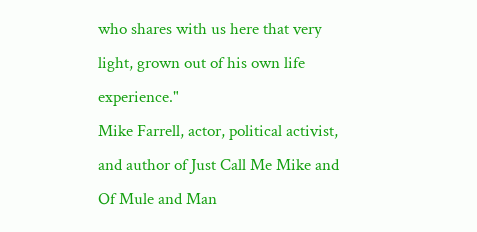who shares with us here that very light, grown out of his own life experience."
Mike Farrell, actor, political activist, and author of Just Call Me Mike and Of Mule and Man